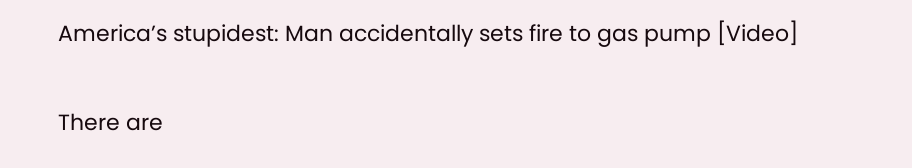America’s stupidest: Man accidentally sets fire to gas pump [Video]

There are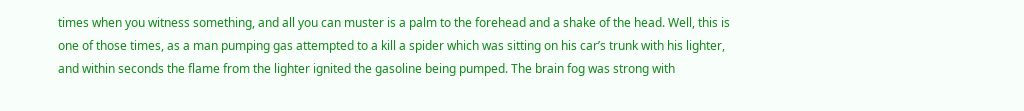times when you witness something, and all you can muster is a palm to the forehead and a shake of the head. Well, this is one of those times, as a man pumping gas attempted to a kill a spider which was sitting on his car’s trunk with his lighter, and within seconds the flame from the lighter ignited the gasoline being pumped. The brain fog was strong with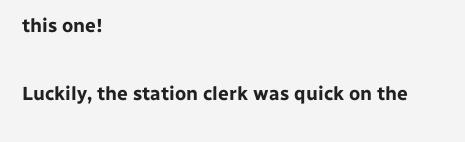this one!


Luckily, the station clerk was quick on the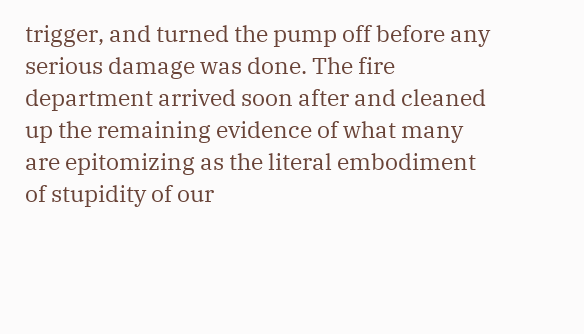trigger, and turned the pump off before any serious damage was done. The fire department arrived soon after and cleaned up the remaining evidence of what many are epitomizing as the literal embodiment of stupidity of our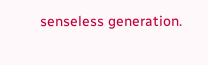senseless generation.